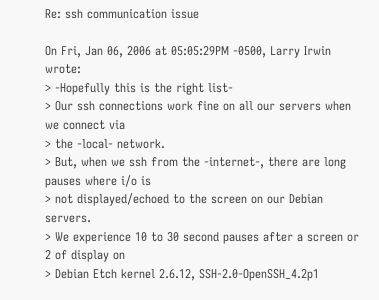Re: ssh communication issue

On Fri, Jan 06, 2006 at 05:05:29PM -0500, Larry Irwin wrote:
> -Hopefully this is the right list-
> Our ssh connections work fine on all our servers when we connect via
> the -local- network.
> But, when we ssh from the -internet-, there are long pauses where i/o is
> not displayed/echoed to the screen on our Debian servers.
> We experience 10 to 30 second pauses after a screen or 2 of display on
> Debian Etch kernel 2.6.12, SSH-2.0-OpenSSH_4.2p1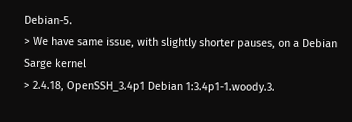Debian-5.
> We have same issue, with slightly shorter pauses, on a Debian Sarge kernel
> 2.4.18, OpenSSH_3.4p1 Debian 1:3.4p1-1.woody.3.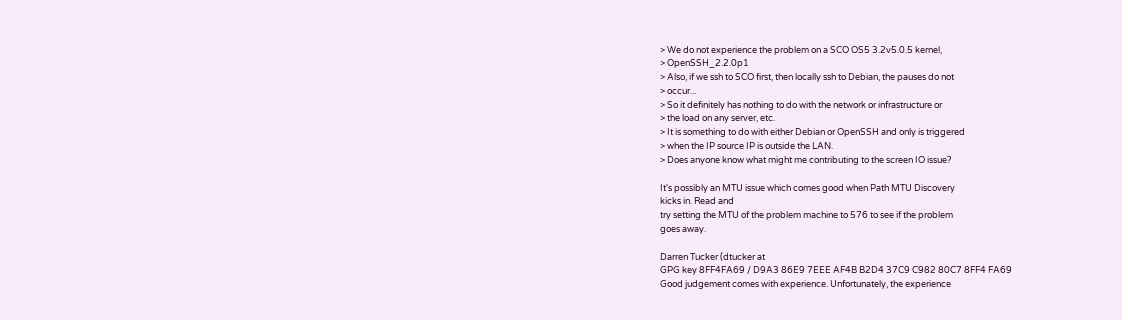> We do not experience the problem on a SCO OS5 3.2v5.0.5 kernel,
> OpenSSH_2.2.0p1
> Also, if we ssh to SCO first, then locally ssh to Debian, the pauses do not
> occur...
> So it definitely has nothing to do with the network or infrastructure or
> the load on any server, etc.
> It is something to do with either Debian or OpenSSH and only is triggered
> when the IP source IP is outside the LAN.
> Does anyone know what might me contributing to the screen IO issue?

It's possibly an MTU issue which comes good when Path MTU Discovery
kicks in. Read and
try setting the MTU of the problem machine to 576 to see if the problem
goes away.

Darren Tucker (dtucker at
GPG key 8FF4FA69 / D9A3 86E9 7EEE AF4B B2D4 37C9 C982 80C7 8FF4 FA69
Good judgement comes with experience. Unfortunately, the experience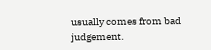usually comes from bad judgement.